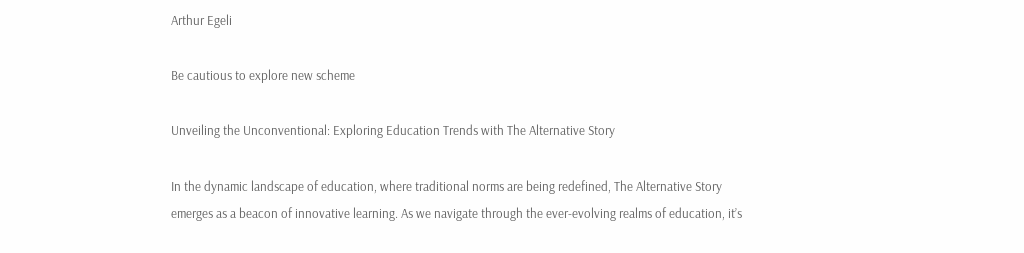Arthur Egeli

Be cautious to explore new scheme

Unveiling the Unconventional: Exploring Education Trends with The Alternative Story

In the dynamic landscape of education, where traditional norms are being redefined, The Alternative Story emerges as a beacon of innovative learning. As we navigate through the ever-evolving realms of education, it’s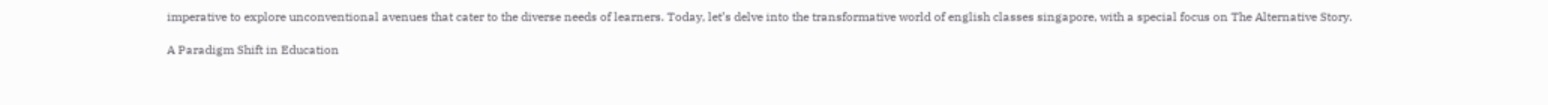imperative to explore unconventional avenues that cater to the diverse needs of learners. Today, let’s delve into the transformative world of english classes singapore, with a special focus on The Alternative Story.

A Paradigm Shift in Education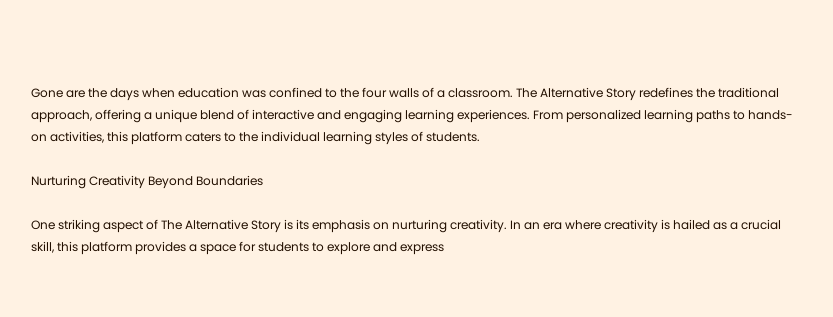Gone are the days when education was confined to the four walls of a classroom. The Alternative Story redefines the traditional approach, offering a unique blend of interactive and engaging learning experiences. From personalized learning paths to hands-on activities, this platform caters to the individual learning styles of students.

Nurturing Creativity Beyond Boundaries

One striking aspect of The Alternative Story is its emphasis on nurturing creativity. In an era where creativity is hailed as a crucial skill, this platform provides a space for students to explore and express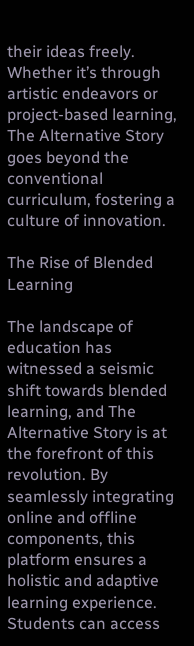their ideas freely. Whether it’s through artistic endeavors or project-based learning, The Alternative Story goes beyond the conventional curriculum, fostering a culture of innovation.

The Rise of Blended Learning

The landscape of education has witnessed a seismic shift towards blended learning, and The Alternative Story is at the forefront of this revolution. By seamlessly integrating online and offline components, this platform ensures a holistic and adaptive learning experience. Students can access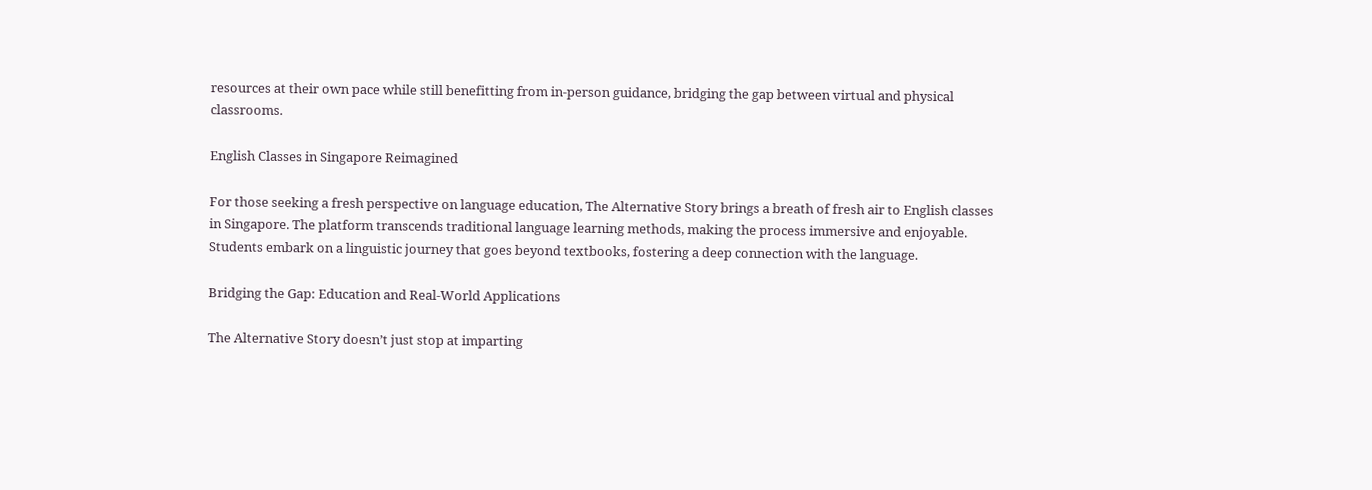resources at their own pace while still benefitting from in-person guidance, bridging the gap between virtual and physical classrooms.

English Classes in Singapore Reimagined

For those seeking a fresh perspective on language education, The Alternative Story brings a breath of fresh air to English classes in Singapore. The platform transcends traditional language learning methods, making the process immersive and enjoyable. Students embark on a linguistic journey that goes beyond textbooks, fostering a deep connection with the language.

Bridging the Gap: Education and Real-World Applications

The Alternative Story doesn’t just stop at imparting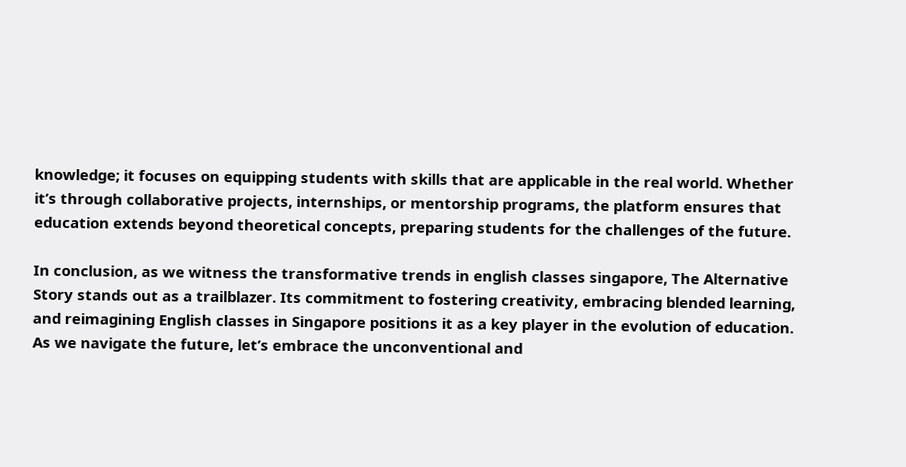knowledge; it focuses on equipping students with skills that are applicable in the real world. Whether it’s through collaborative projects, internships, or mentorship programs, the platform ensures that education extends beyond theoretical concepts, preparing students for the challenges of the future.

In conclusion, as we witness the transformative trends in english classes singapore, The Alternative Story stands out as a trailblazer. Its commitment to fostering creativity, embracing blended learning, and reimagining English classes in Singapore positions it as a key player in the evolution of education. As we navigate the future, let’s embrace the unconventional and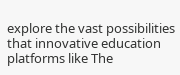explore the vast possibilities that innovative education platforms like The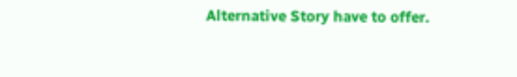Alternative Story have to offer.